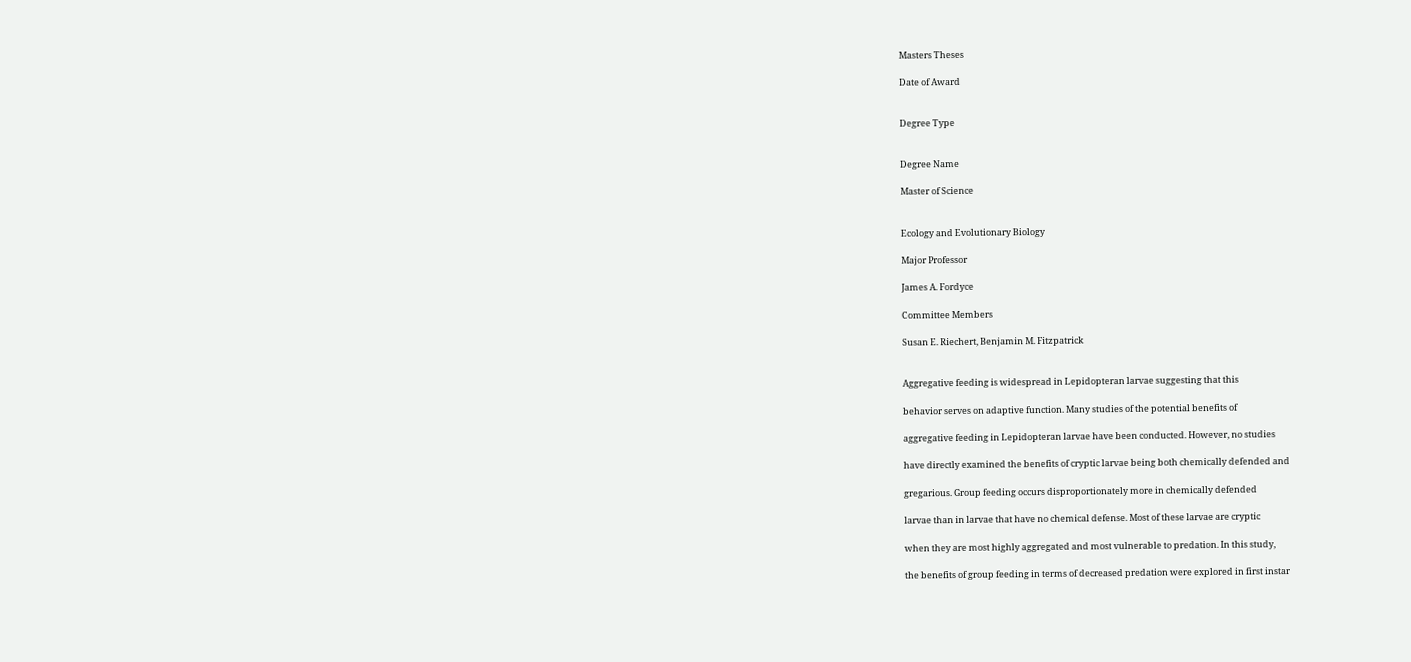Masters Theses

Date of Award


Degree Type


Degree Name

Master of Science


Ecology and Evolutionary Biology

Major Professor

James A. Fordyce

Committee Members

Susan E. Riechert, Benjamin M. Fitzpatrick


Aggregative feeding is widespread in Lepidopteran larvae suggesting that this

behavior serves on adaptive function. Many studies of the potential benefits of

aggregative feeding in Lepidopteran larvae have been conducted. However, no studies

have directly examined the benefits of cryptic larvae being both chemically defended and

gregarious. Group feeding occurs disproportionately more in chemically defended

larvae than in larvae that have no chemical defense. Most of these larvae are cryptic

when they are most highly aggregated and most vulnerable to predation. In this study,

the benefits of group feeding in terms of decreased predation were explored in first instar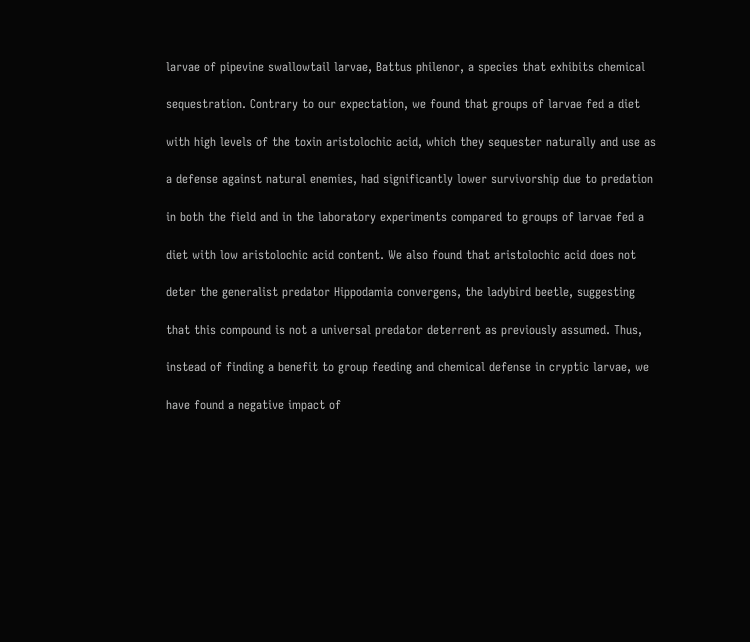larvae of pipevine swallowtail larvae, Battus philenor, a species that exhibits chemical

sequestration. Contrary to our expectation, we found that groups of larvae fed a diet

with high levels of the toxin aristolochic acid, which they sequester naturally and use as

a defense against natural enemies, had significantly lower survivorship due to predation

in both the field and in the laboratory experiments compared to groups of larvae fed a

diet with low aristolochic acid content. We also found that aristolochic acid does not

deter the generalist predator Hippodamia convergens, the ladybird beetle, suggesting

that this compound is not a universal predator deterrent as previously assumed. Thus,

instead of finding a benefit to group feeding and chemical defense in cryptic larvae, we

have found a negative impact of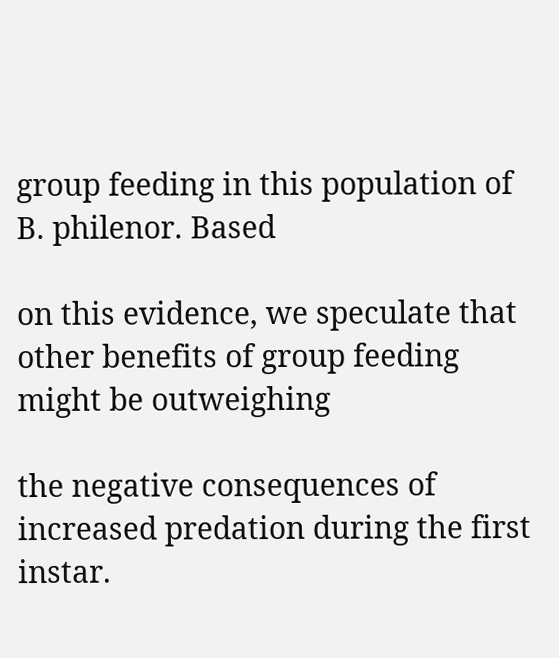group feeding in this population of B. philenor. Based

on this evidence, we speculate that other benefits of group feeding might be outweighing

the negative consequences of increased predation during the first instar.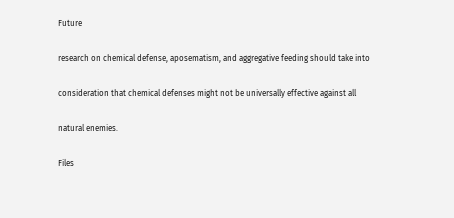Future

research on chemical defense, aposematism, and aggregative feeding should take into

consideration that chemical defenses might not be universally effective against all

natural enemies.

Files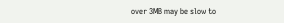over 3MB may be slow to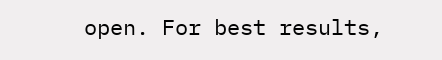open. For best results,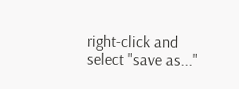right-click and select "save as..."